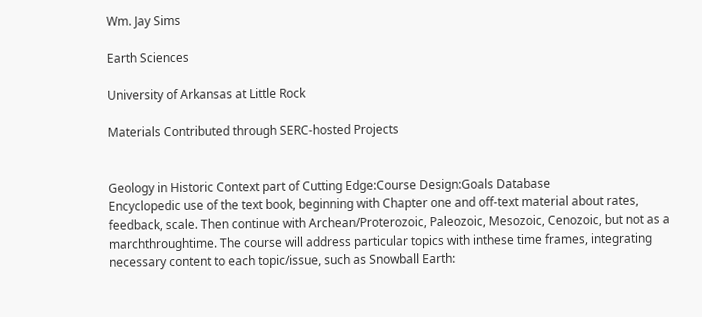Wm. Jay Sims

Earth Sciences

University of Arkansas at Little Rock

Materials Contributed through SERC-hosted Projects


Geology in Historic Context part of Cutting Edge:Course Design:Goals Database
Encyclopedic use of the text book, beginning with Chapter one and off-text material about rates, feedback, scale. Then continue with Archean/Proterozoic, Paleozoic, Mesozoic, Cenozoic, but not as a marchthroughtime. The course will address particular topics with inthese time frames, integrating necessary content to each topic/issue, such as Snowball Earth: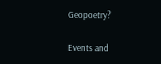Geopoetry?

Events and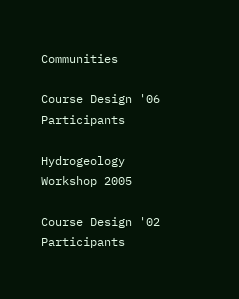Communities

Course Design '06 Participants

Hydrogeology Workshop 2005

Course Design '02 Participants